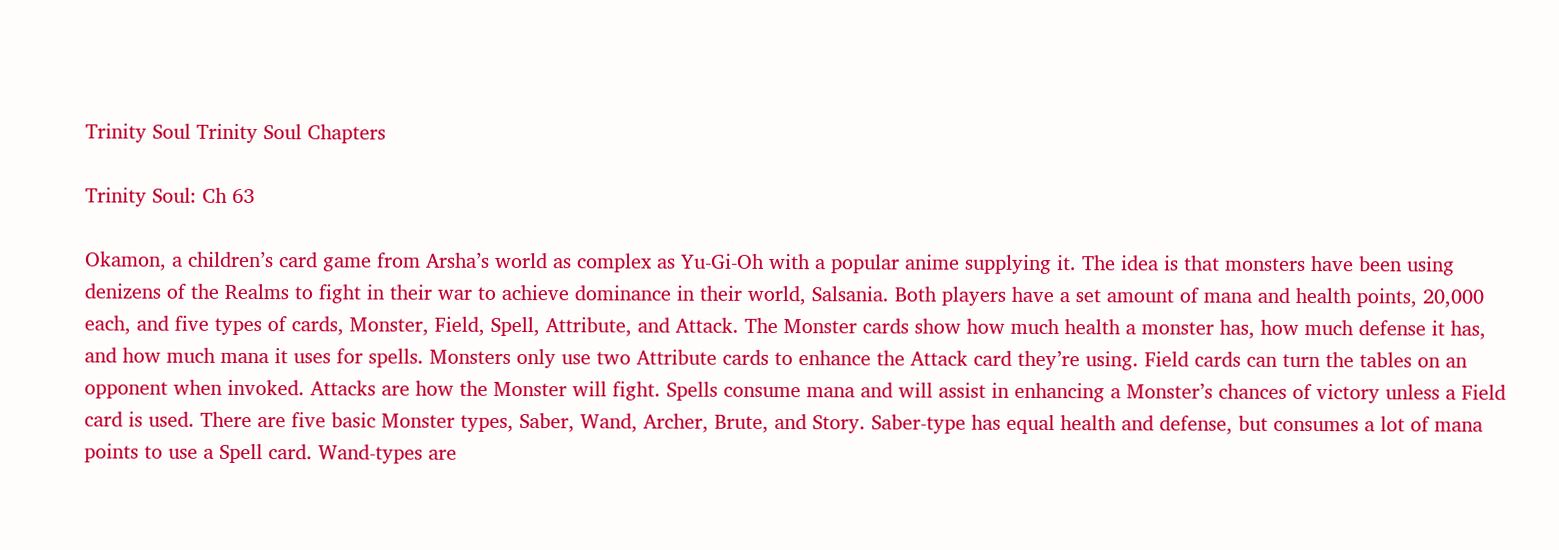Trinity Soul Trinity Soul Chapters

Trinity Soul: Ch 63

Okamon, a children’s card game from Arsha’s world as complex as Yu-Gi-Oh with a popular anime supplying it. The idea is that monsters have been using denizens of the Realms to fight in their war to achieve dominance in their world, Salsania. Both players have a set amount of mana and health points, 20,000 each, and five types of cards, Monster, Field, Spell, Attribute, and Attack. The Monster cards show how much health a monster has, how much defense it has, and how much mana it uses for spells. Monsters only use two Attribute cards to enhance the Attack card they’re using. Field cards can turn the tables on an opponent when invoked. Attacks are how the Monster will fight. Spells consume mana and will assist in enhancing a Monster’s chances of victory unless a Field card is used. There are five basic Monster types, Saber, Wand, Archer, Brute, and Story. Saber-type has equal health and defense, but consumes a lot of mana points to use a Spell card. Wand-types are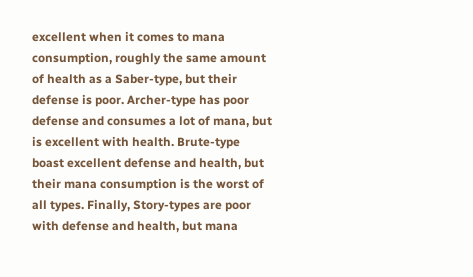excellent when it comes to mana consumption, roughly the same amount of health as a Saber-type, but their defense is poor. Archer-type has poor defense and consumes a lot of mana, but is excellent with health. Brute-type boast excellent defense and health, but their mana consumption is the worst of all types. Finally, Story-types are poor with defense and health, but mana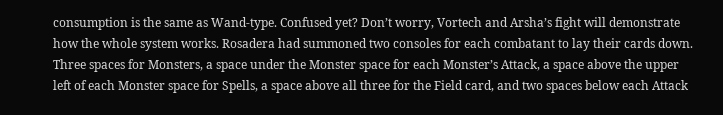consumption is the same as Wand-type. Confused yet? Don’t worry, Vortech and Arsha’s fight will demonstrate how the whole system works. Rosadera had summoned two consoles for each combatant to lay their cards down. Three spaces for Monsters, a space under the Monster space for each Monster’s Attack, a space above the upper left of each Monster space for Spells, a space above all three for the Field card, and two spaces below each Attack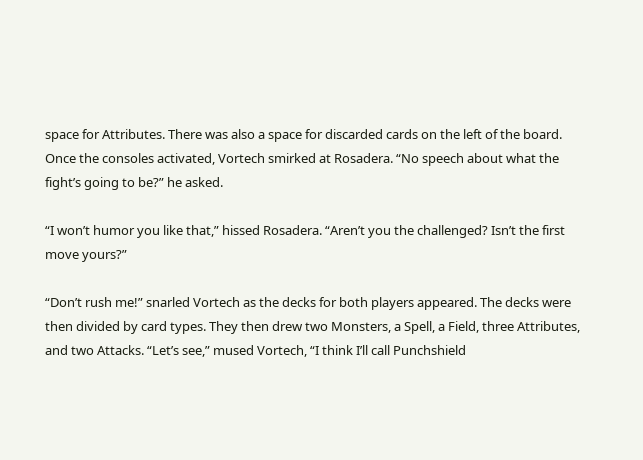space for Attributes. There was also a space for discarded cards on the left of the board. Once the consoles activated, Vortech smirked at Rosadera. “No speech about what the fight’s going to be?” he asked.

“I won’t humor you like that,” hissed Rosadera. “Aren’t you the challenged? Isn’t the first move yours?”

“Don’t rush me!” snarled Vortech as the decks for both players appeared. The decks were then divided by card types. They then drew two Monsters, a Spell, a Field, three Attributes, and two Attacks. “Let’s see,” mused Vortech, “I think I’ll call Punchshield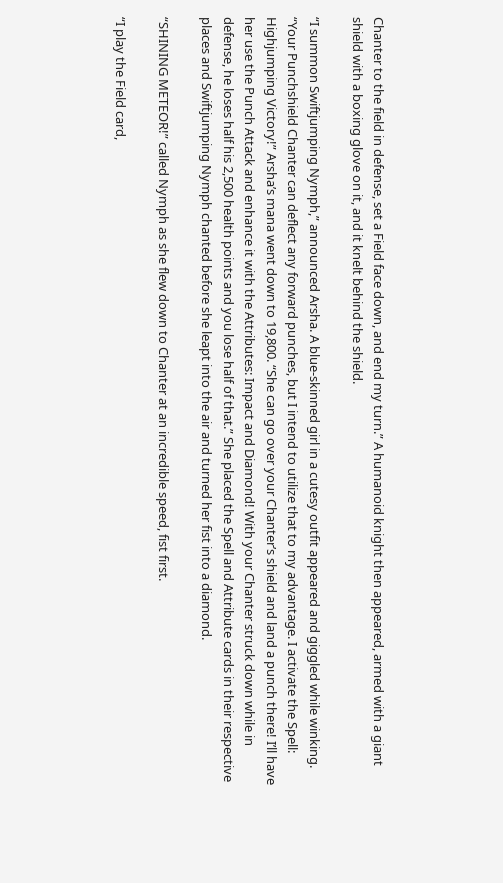Chanter to the field in defense, set a Field face down, and end my turn.” A humanoid knight then appeared, armed with a giant shield with a boxing glove on it, and it knelt behind the shield.

“I summon Swiftjumping Nymph,” announced Arsha. A blue-skinned girl in a cutesy outfit appeared and giggled while winking. “Your Punchshield Chanter can deflect any forward punches, but I intend to utilize that to my advantage. I activate the Spell: Highjumping Victory!” Arsha’s mana went down to 19,800. “She can go over your Chanter’s shield and land a punch there! I’ll have her use the Punch Attack and enhance it with the Attributes: Impact and Diamond! With your Chanter struck down while in defense, he loses half his 2,500 health points and you lose half of that.” She placed the Spell and Attribute cards in their respective places and Swiftjumping Nymph chanted before she leapt into the air and turned her fist into a diamond.

“SHINING METEOR!” called Nymph as she flew down to Chanter at an incredible speed, fist first.

“I play the Field card,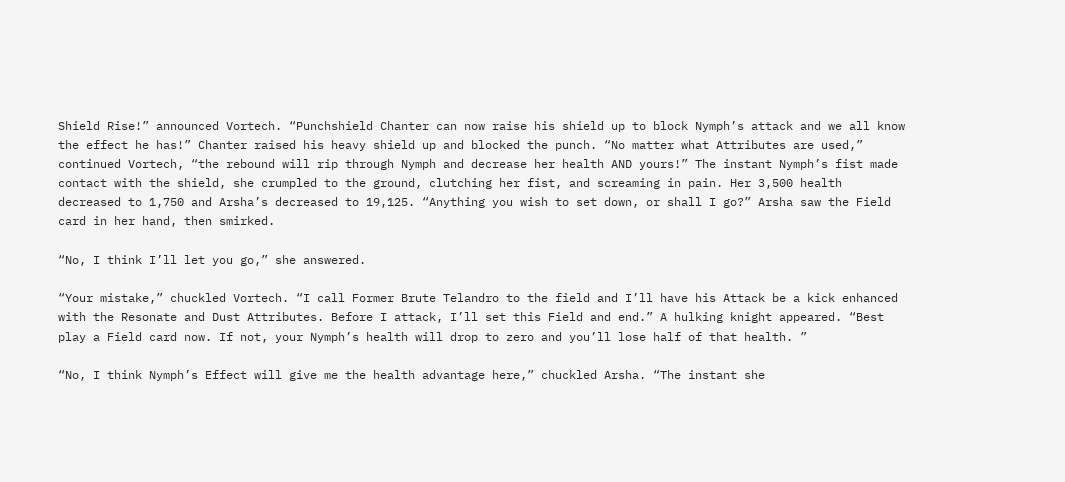Shield Rise!” announced Vortech. “Punchshield Chanter can now raise his shield up to block Nymph’s attack and we all know the effect he has!” Chanter raised his heavy shield up and blocked the punch. “No matter what Attributes are used,” continued Vortech, “the rebound will rip through Nymph and decrease her health AND yours!” The instant Nymph’s fist made contact with the shield, she crumpled to the ground, clutching her fist, and screaming in pain. Her 3,500 health decreased to 1,750 and Arsha’s decreased to 19,125. “Anything you wish to set down, or shall I go?” Arsha saw the Field card in her hand, then smirked.

“No, I think I’ll let you go,” she answered.

“Your mistake,” chuckled Vortech. “I call Former Brute Telandro to the field and I’ll have his Attack be a kick enhanced with the Resonate and Dust Attributes. Before I attack, I’ll set this Field and end.” A hulking knight appeared. “Best play a Field card now. If not, your Nymph’s health will drop to zero and you’ll lose half of that health. ”

“No, I think Nymph’s Effect will give me the health advantage here,” chuckled Arsha. “The instant she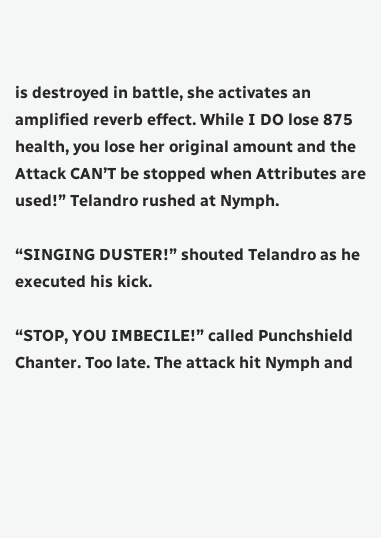is destroyed in battle, she activates an amplified reverb effect. While I DO lose 875 health, you lose her original amount and the Attack CAN’T be stopped when Attributes are used!” Telandro rushed at Nymph.

“SINGING DUSTER!” shouted Telandro as he executed his kick.

“STOP, YOU IMBECILE!” called Punchshield Chanter. Too late. The attack hit Nymph and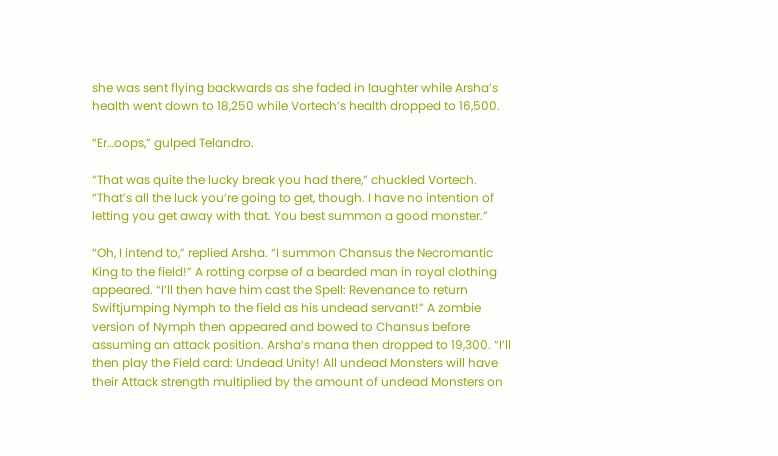she was sent flying backwards as she faded in laughter while Arsha’s health went down to 18,250 while Vortech’s health dropped to 16,500.

“Er…oops,” gulped Telandro.

“That was quite the lucky break you had there,” chuckled Vortech. “That’s all the luck you’re going to get, though. I have no intention of letting you get away with that. You best summon a good monster.”

“Oh, I intend to,” replied Arsha. “I summon Chansus the Necromantic King to the field!” A rotting corpse of a bearded man in royal clothing appeared. “I’ll then have him cast the Spell: Revenance to return Swiftjumping Nymph to the field as his undead servant!” A zombie version of Nymph then appeared and bowed to Chansus before assuming an attack position. Arsha’s mana then dropped to 19,300. “I’ll then play the Field card: Undead Unity! All undead Monsters will have their Attack strength multiplied by the amount of undead Monsters on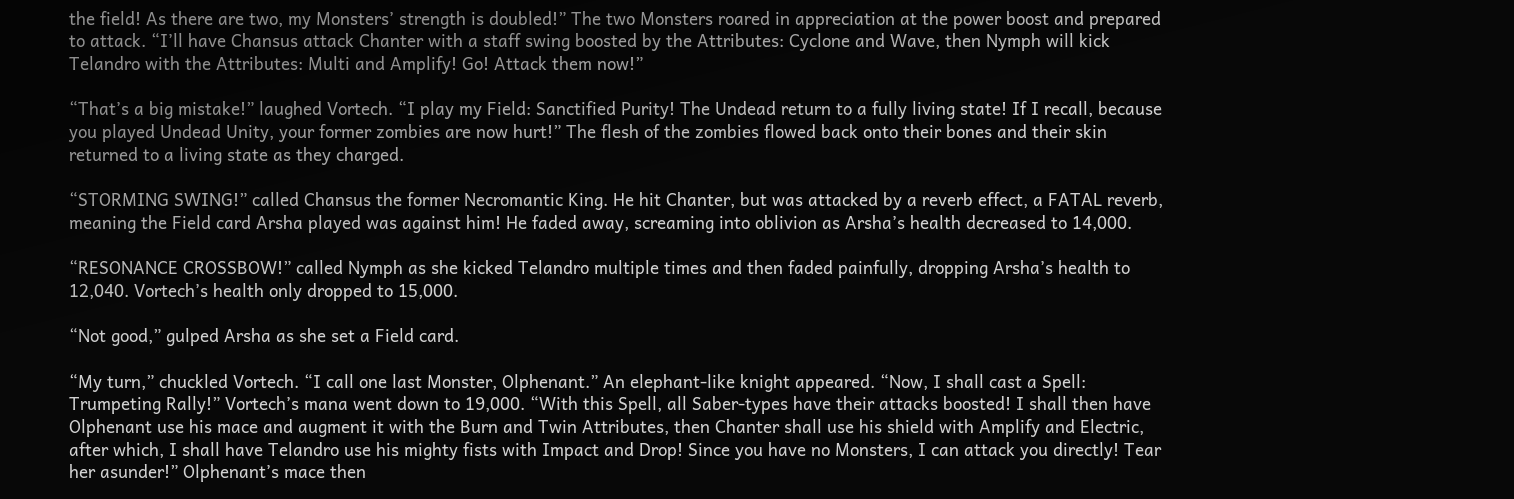the field! As there are two, my Monsters’ strength is doubled!” The two Monsters roared in appreciation at the power boost and prepared to attack. “I’ll have Chansus attack Chanter with a staff swing boosted by the Attributes: Cyclone and Wave, then Nymph will kick Telandro with the Attributes: Multi and Amplify! Go! Attack them now!”

“That’s a big mistake!” laughed Vortech. “I play my Field: Sanctified Purity! The Undead return to a fully living state! If I recall, because you played Undead Unity, your former zombies are now hurt!” The flesh of the zombies flowed back onto their bones and their skin returned to a living state as they charged.

“STORMING SWING!” called Chansus the former Necromantic King. He hit Chanter, but was attacked by a reverb effect, a FATAL reverb, meaning the Field card Arsha played was against him! He faded away, screaming into oblivion as Arsha’s health decreased to 14,000.

“RESONANCE CROSSBOW!” called Nymph as she kicked Telandro multiple times and then faded painfully, dropping Arsha’s health to 12,040. Vortech’s health only dropped to 15,000.

“Not good,” gulped Arsha as she set a Field card.

“My turn,” chuckled Vortech. “I call one last Monster, Olphenant.” An elephant-like knight appeared. “Now, I shall cast a Spell: Trumpeting Rally!” Vortech’s mana went down to 19,000. “With this Spell, all Saber-types have their attacks boosted! I shall then have Olphenant use his mace and augment it with the Burn and Twin Attributes, then Chanter shall use his shield with Amplify and Electric, after which, I shall have Telandro use his mighty fists with Impact and Drop! Since you have no Monsters, I can attack you directly! Tear her asunder!” Olphenant’s mace then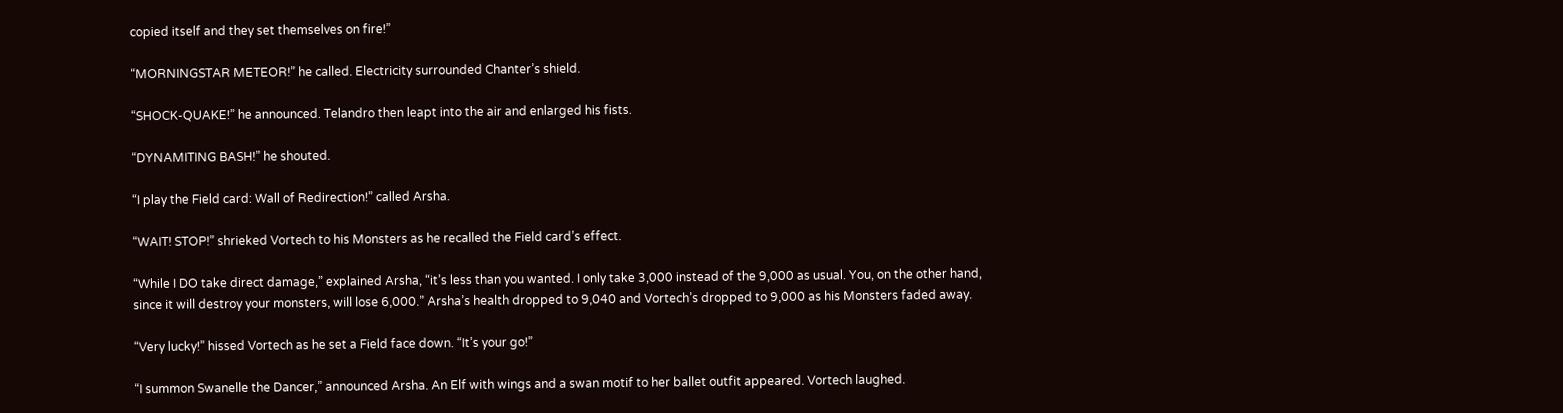copied itself and they set themselves on fire!”

“MORNINGSTAR METEOR!” he called. Electricity surrounded Chanter’s shield.

“SHOCK-QUAKE!” he announced. Telandro then leapt into the air and enlarged his fists.

“DYNAMITING BASH!” he shouted.

“I play the Field card: Wall of Redirection!” called Arsha.

“WAIT! STOP!” shrieked Vortech to his Monsters as he recalled the Field card’s effect.

“While I DO take direct damage,” explained Arsha, “it’s less than you wanted. I only take 3,000 instead of the 9,000 as usual. You, on the other hand, since it will destroy your monsters, will lose 6,000.” Arsha’s health dropped to 9,040 and Vortech’s dropped to 9,000 as his Monsters faded away.

“Very lucky!” hissed Vortech as he set a Field face down. “It’s your go!”

“I summon Swanelle the Dancer,” announced Arsha. An Elf with wings and a swan motif to her ballet outfit appeared. Vortech laughed.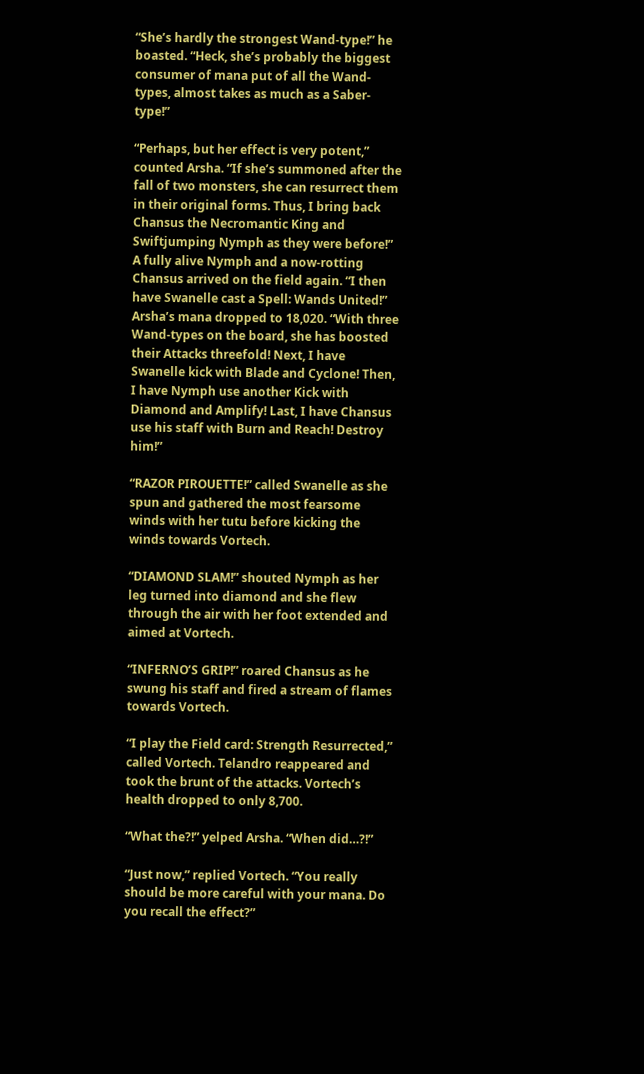“She’s hardly the strongest Wand-type!” he boasted. “Heck, she’s probably the biggest consumer of mana put of all the Wand-types, almost takes as much as a Saber-type!”

“Perhaps, but her effect is very potent,” counted Arsha. “If she’s summoned after the fall of two monsters, she can resurrect them in their original forms. Thus, I bring back Chansus the Necromantic King and Swiftjumping Nymph as they were before!” A fully alive Nymph and a now-rotting Chansus arrived on the field again. “I then have Swanelle cast a Spell: Wands United!” Arsha’s mana dropped to 18,020. “With three Wand-types on the board, she has boosted their Attacks threefold! Next, I have Swanelle kick with Blade and Cyclone! Then, I have Nymph use another Kick with Diamond and Amplify! Last, I have Chansus use his staff with Burn and Reach! Destroy him!”

“RAZOR PIROUETTE!” called Swanelle as she spun and gathered the most fearsome winds with her tutu before kicking the winds towards Vortech.

“DIAMOND SLAM!” shouted Nymph as her leg turned into diamond and she flew through the air with her foot extended and aimed at Vortech.

“INFERNO’S GRIP!” roared Chansus as he swung his staff and fired a stream of flames towards Vortech.

“I play the Field card: Strength Resurrected,” called Vortech. Telandro reappeared and took the brunt of the attacks. Vortech’s health dropped to only 8,700.

“What the?!” yelped Arsha. “When did…?!”

“Just now,” replied Vortech. “You really should be more careful with your mana. Do you recall the effect?”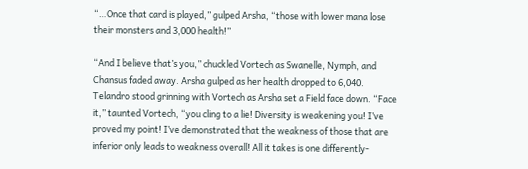“…Once that card is played,” gulped Arsha, “those with lower mana lose their monsters and 3,000 health!”

“And I believe that’s you,” chuckled Vortech as Swanelle, Nymph, and Chansus faded away. Arsha gulped as her health dropped to 6,040. Telandro stood grinning with Vortech as Arsha set a Field face down. “Face it,” taunted Vortech, “you cling to a lie! Diversity is weakening you! I’ve proved my point! I’ve demonstrated that the weakness of those that are inferior only leads to weakness overall! All it takes is one differently-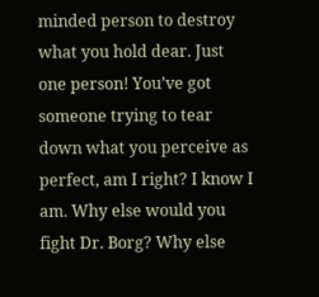minded person to destroy what you hold dear. Just one person! You’ve got someone trying to tear down what you perceive as perfect, am I right? I know I am. Why else would you fight Dr. Borg? Why else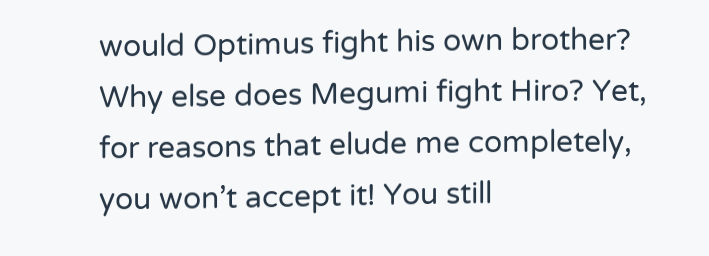would Optimus fight his own brother? Why else does Megumi fight Hiro? Yet, for reasons that elude me completely, you won’t accept it! You still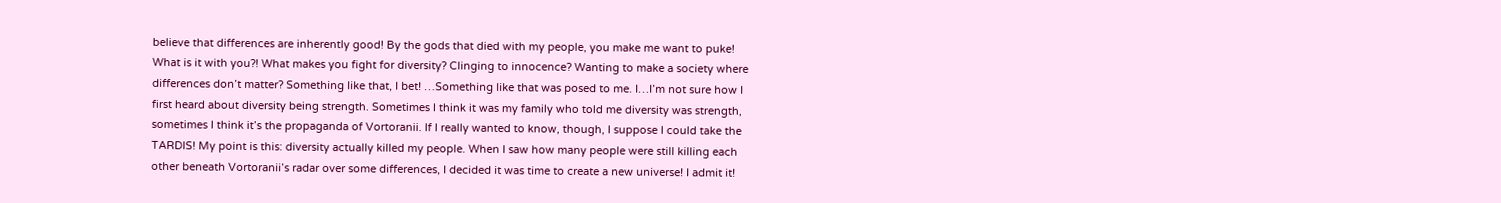believe that differences are inherently good! By the gods that died with my people, you make me want to puke! What is it with you?! What makes you fight for diversity? Clinging to innocence? Wanting to make a society where differences don’t matter? Something like that, I bet! …Something like that was posed to me. I…I’m not sure how I first heard about diversity being strength. Sometimes I think it was my family who told me diversity was strength, sometimes I think it’s the propaganda of Vortoranii. If I really wanted to know, though, I suppose I could take the TARDIS! My point is this: diversity actually killed my people. When I saw how many people were still killing each other beneath Vortoranii’s radar over some differences, I decided it was time to create a new universe! I admit it!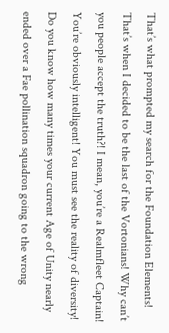That’s what prompted my search for the Foundation Elements! That’s when I decided to be the last of the Vortonians! Why can’t you people accept the truth?! I mean, you’re a Realmfleet Captain! You’re obviously intelligent! You must see the reality of diversity! Do you know how many times your current Age of Unity nearly ended over a Fae pollination squadron going to the wrong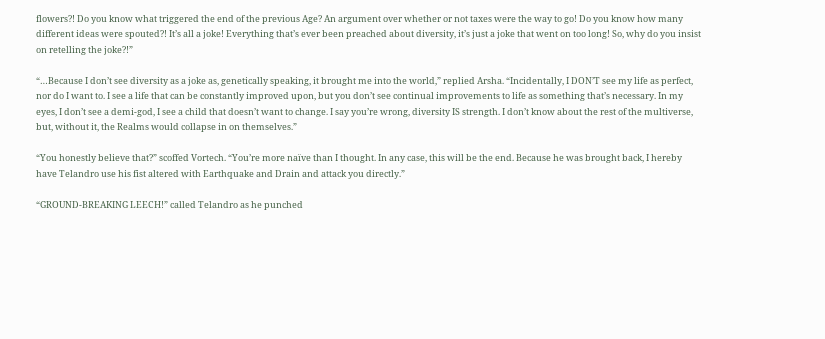flowers?! Do you know what triggered the end of the previous Age? An argument over whether or not taxes were the way to go! Do you know how many different ideas were spouted?! It’s all a joke! Everything that’s ever been preached about diversity, it’s just a joke that went on too long! So, why do you insist on retelling the joke?!”

“…Because I don’t see diversity as a joke as, genetically speaking, it brought me into the world,” replied Arsha. “Incidentally, I DON’T see my life as perfect, nor do I want to. I see a life that can be constantly improved upon, but you don’t see continual improvements to life as something that’s necessary. In my eyes, I don’t see a demi-god, I see a child that doesn’t want to change. I say you’re wrong, diversity IS strength. I don’t know about the rest of the multiverse, but, without it, the Realms would collapse in on themselves.”

“You honestly believe that?” scoffed Vortech. “You’re more naïve than I thought. In any case, this will be the end. Because he was brought back, I hereby have Telandro use his fist altered with Earthquake and Drain and attack you directly.”

“GROUND-BREAKING LEECH!” called Telandro as he punched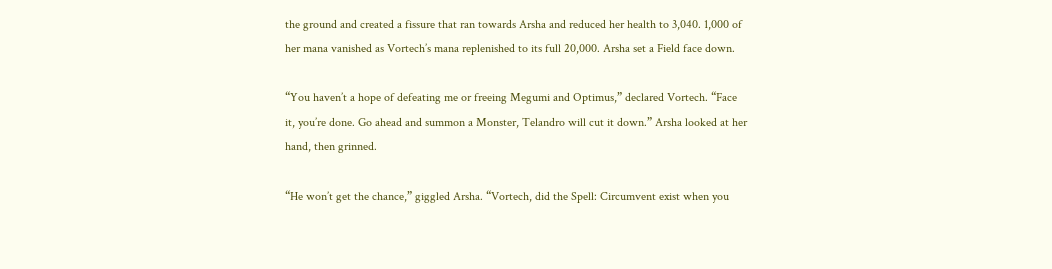the ground and created a fissure that ran towards Arsha and reduced her health to 3,040. 1,000 of her mana vanished as Vortech’s mana replenished to its full 20,000. Arsha set a Field face down.

“You haven’t a hope of defeating me or freeing Megumi and Optimus,” declared Vortech. “Face it, you’re done. Go ahead and summon a Monster, Telandro will cut it down.” Arsha looked at her hand, then grinned.

“He won’t get the chance,” giggled Arsha. “Vortech, did the Spell: Circumvent exist when you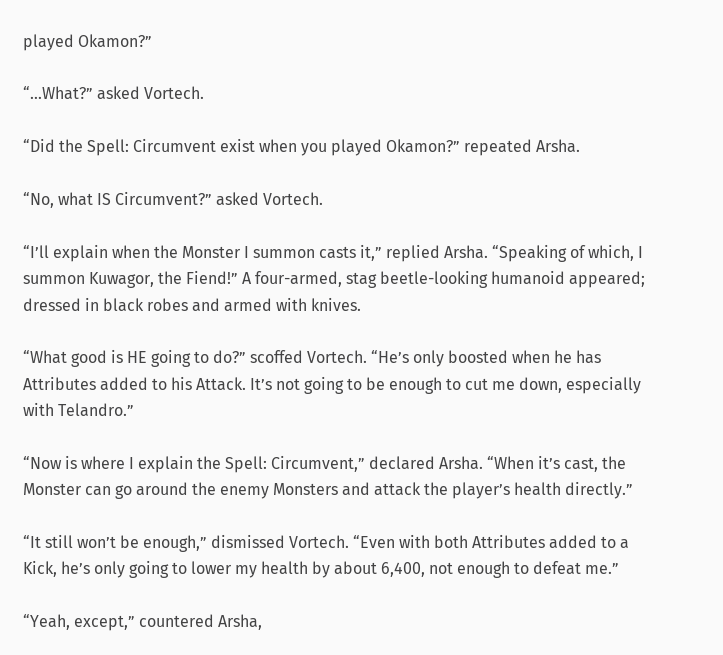played Okamon?”

“…What?” asked Vortech.

“Did the Spell: Circumvent exist when you played Okamon?” repeated Arsha.

“No, what IS Circumvent?” asked Vortech.

“I’ll explain when the Monster I summon casts it,” replied Arsha. “Speaking of which, I summon Kuwagor, the Fiend!” A four-armed, stag beetle-looking humanoid appeared; dressed in black robes and armed with knives.

“What good is HE going to do?” scoffed Vortech. “He’s only boosted when he has Attributes added to his Attack. It’s not going to be enough to cut me down, especially with Telandro.”

“Now is where I explain the Spell: Circumvent,” declared Arsha. “When it’s cast, the Monster can go around the enemy Monsters and attack the player’s health directly.”

“It still won’t be enough,” dismissed Vortech. “Even with both Attributes added to a Kick, he’s only going to lower my health by about 6,400, not enough to defeat me.”

“Yeah, except,” countered Arsha,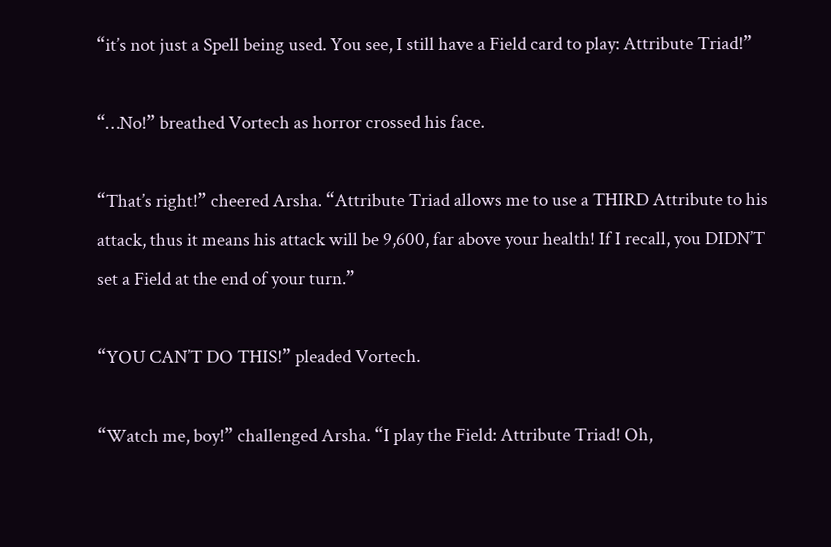“it’s not just a Spell being used. You see, I still have a Field card to play: Attribute Triad!”

“…No!” breathed Vortech as horror crossed his face.

“That’s right!” cheered Arsha. “Attribute Triad allows me to use a THIRD Attribute to his attack, thus it means his attack will be 9,600, far above your health! If I recall, you DIDN’T set a Field at the end of your turn.”

“YOU CAN’T DO THIS!” pleaded Vortech.

“Watch me, boy!” challenged Arsha. “I play the Field: Attribute Triad! Oh,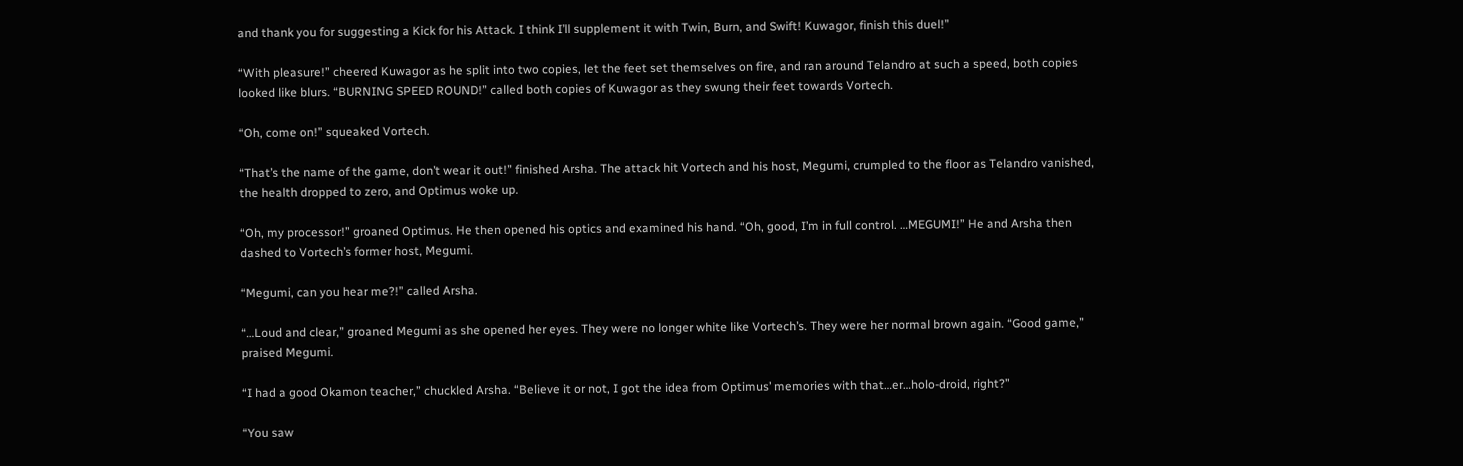and thank you for suggesting a Kick for his Attack. I think I’ll supplement it with Twin, Burn, and Swift! Kuwagor, finish this duel!”

“With pleasure!” cheered Kuwagor as he split into two copies, let the feet set themselves on fire, and ran around Telandro at such a speed, both copies looked like blurs. “BURNING SPEED ROUND!” called both copies of Kuwagor as they swung their feet towards Vortech.

“Oh, come on!” squeaked Vortech.

“That’s the name of the game, don’t wear it out!” finished Arsha. The attack hit Vortech and his host, Megumi, crumpled to the floor as Telandro vanished, the health dropped to zero, and Optimus woke up.

“Oh, my processor!” groaned Optimus. He then opened his optics and examined his hand. “Oh, good, I’m in full control. …MEGUMI!” He and Arsha then dashed to Vortech’s former host, Megumi.

“Megumi, can you hear me?!” called Arsha.

“…Loud and clear,” groaned Megumi as she opened her eyes. They were no longer white like Vortech’s. They were her normal brown again. “Good game,” praised Megumi.

“I had a good Okamon teacher,” chuckled Arsha. “Believe it or not, I got the idea from Optimus’ memories with that…er…holo-droid, right?”

“You saw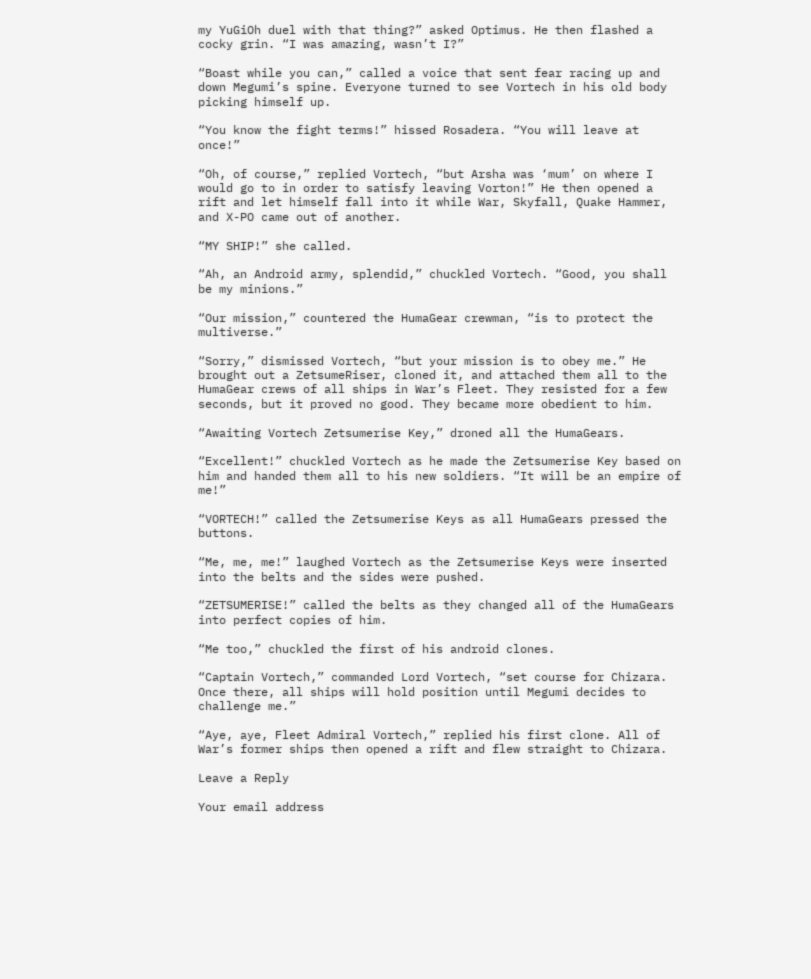my YuGiOh duel with that thing?” asked Optimus. He then flashed a cocky grin. “I was amazing, wasn’t I?”

“Boast while you can,” called a voice that sent fear racing up and down Megumi’s spine. Everyone turned to see Vortech in his old body picking himself up.

“You know the fight terms!” hissed Rosadera. “You will leave at once!”

“Oh, of course,” replied Vortech, “but Arsha was ‘mum’ on where I would go to in order to satisfy leaving Vorton!” He then opened a rift and let himself fall into it while War, Skyfall, Quake Hammer, and X-PO came out of another.

“MY SHIP!” she called.

“Ah, an Android army, splendid,” chuckled Vortech. “Good, you shall be my minions.”

“Our mission,” countered the HumaGear crewman, “is to protect the multiverse.”

“Sorry,” dismissed Vortech, “but your mission is to obey me.” He brought out a ZetsumeRiser, cloned it, and attached them all to the HumaGear crews of all ships in War’s Fleet. They resisted for a few seconds, but it proved no good. They became more obedient to him.

“Awaiting Vortech Zetsumerise Key,” droned all the HumaGears.

“Excellent!” chuckled Vortech as he made the Zetsumerise Key based on him and handed them all to his new soldiers. “It will be an empire of me!”

“VORTECH!” called the Zetsumerise Keys as all HumaGears pressed the buttons.

“Me, me, me!” laughed Vortech as the Zetsumerise Keys were inserted into the belts and the sides were pushed.

“ZETSUMERISE!” called the belts as they changed all of the HumaGears into perfect copies of him.

“Me too,” chuckled the first of his android clones.

“Captain Vortech,” commanded Lord Vortech, “set course for Chizara. Once there, all ships will hold position until Megumi decides to challenge me.”

“Aye, aye, Fleet Admiral Vortech,” replied his first clone. All of War’s former ships then opened a rift and flew straight to Chizara.

Leave a Reply

Your email address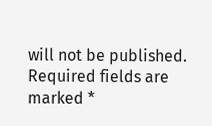will not be published. Required fields are marked *